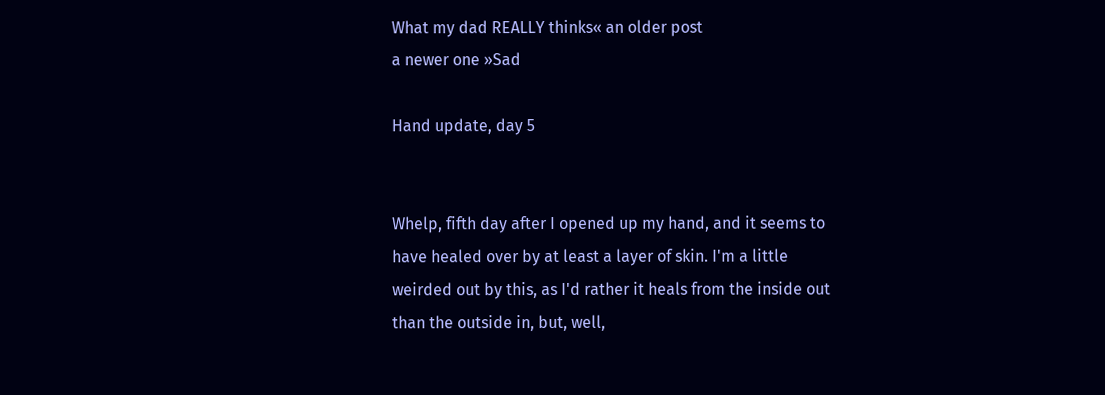What my dad REALLY thinks« an older post
a newer one »Sad

Hand update, day 5


Whelp, fifth day after I opened up my hand, and it seems to have healed over by at least a layer of skin. I'm a little weirded out by this, as I'd rather it heals from the inside out than the outside in, but, well,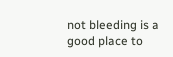not bleeding is a good place to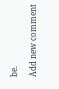be.

Add new comment